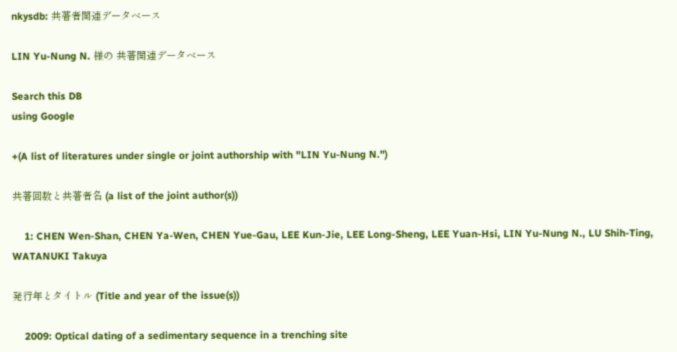nkysdb: 共著者関連データベース

LIN Yu-Nung N. 様の 共著関連データベース

Search this DB
using Google

+(A list of literatures under single or joint authorship with "LIN Yu-Nung N.")

共著回数と共著者名 (a list of the joint author(s))

    1: CHEN Wen-Shan, CHEN Ya-Wen, CHEN Yue-Gau, LEE Kun-Jie, LEE Long-Sheng, LEE Yuan-Hsi, LIN Yu-Nung N., LU Shih-Ting, WATANUKI Takuya

発行年とタイトル (Title and year of the issue(s))

    2009: Optical dating of a sedimentary sequence in a trenching site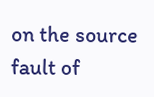on the source fault of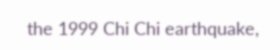the 1999 Chi Chi earthquake,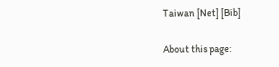Taiwan [Net] [Bib]

About this page: